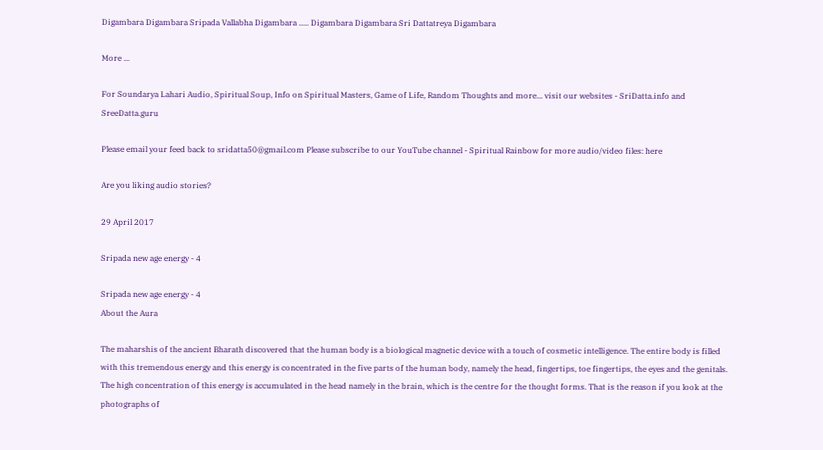Digambara Digambara Sripada Vallabha Digambara ..... Digambara Digambara Sri Dattatreya Digambara

More ...

For Soundarya Lahari Audio, Spiritual Soup, Info on Spiritual Masters, Game of Life, Random Thoughts and more... visit our websites - SriDatta.info and SreeDatta.guru

Please email your feed back to sridatta50@gmail.com Please subscribe to our YouTube channel - Spiritual Rainbow for more audio/video files: here

Are you liking audio stories?

29 April 2017

Sripada new age energy - 4

Sripada new age energy - 4
About the Aura

The maharshis of the ancient Bharath discovered that the human body is a biological magnetic device with a touch of cosmetic intelligence. The entire body is filled with this tremendous energy and this energy is concentrated in the five parts of the human body, namely the head, fingertips, toe fingertips, the eyes and the genitals. The high concentration of this energy is accumulated in the head namely in the brain, which is the centre for the thought forms. That is the reason if you look at the photographs of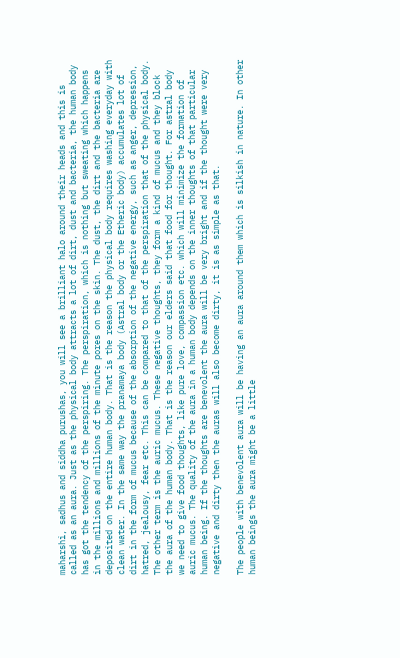maharshi, sadhus and siddha purushas, you will see a brilliant halo around their heads and this is called as an aura. Just as the physical body attracts a lot of dirt, dust and bacteria, the human body has got the tendency of the perspiring. The perspiration, which is nothing but sweating which happens in the millions and millions of the minute pores on the skin. The dust, the dirt and the bacteria are deposited on the entire human body. That is the reason the physical body requires washing everyday with clean water. In the same way the pranamaya body (Astral body or the Etheric body) accumulates lot of dirt in the form of mucus because of the absorption of the negative energy, such as anger, depression, hatred, jealousy, fear etc. This can be compared to that of the perspiration that of the physical body. The other term is the auric mucus. These negative thoughts, they form a kind of mucus and they block the aura of the human body. That is the reason our elders said that food for thought. For astral body we need to give food thoughts, like pure love, compassion etc. which will minimize the formation of auric mucus. The quality of the aura in a human body depends on the inner thoughts of that particular human being. If the thoughts are benevolent the aura will be very bright and if the thought were very negative and dirty then the auras will also become dirty, it is as simple as that.

The people with benevolent aura will be having an aura around them which is silkish in nature. In other human beings the aura might be a little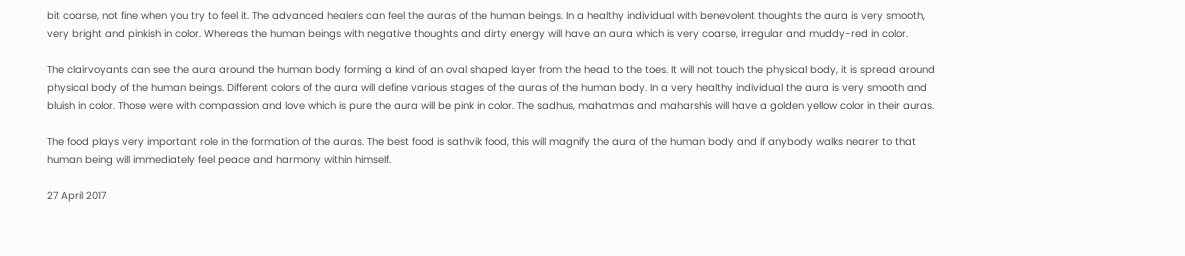bit coarse, not fine when you try to feel it. The advanced healers can feel the auras of the human beings. In a healthy individual with benevolent thoughts the aura is very smooth, very bright and pinkish in color. Whereas the human beings with negative thoughts and dirty energy will have an aura which is very coarse, irregular and muddy-red in color.

The clairvoyants can see the aura around the human body forming a kind of an oval shaped layer from the head to the toes. It will not touch the physical body, it is spread around physical body of the human beings. Different colors of the aura will define various stages of the auras of the human body. In a very healthy individual the aura is very smooth and bluish in color. Those were with compassion and love which is pure the aura will be pink in color. The sadhus, mahatmas and maharshis will have a golden yellow color in their auras.

The food plays very important role in the formation of the auras. The best food is sathvik food, this will magnify the aura of the human body and if anybody walks nearer to that human being will immediately feel peace and harmony within himself.

27 April 2017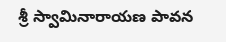శ్రీ స్వామినారాయణ పావన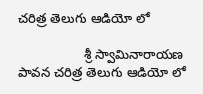చరిత్ర తెలుగు ఆడియో లో

                  శ్రీ స్వామినారాయణ పావన చరిత్ర తెలుగు ఆడియో లో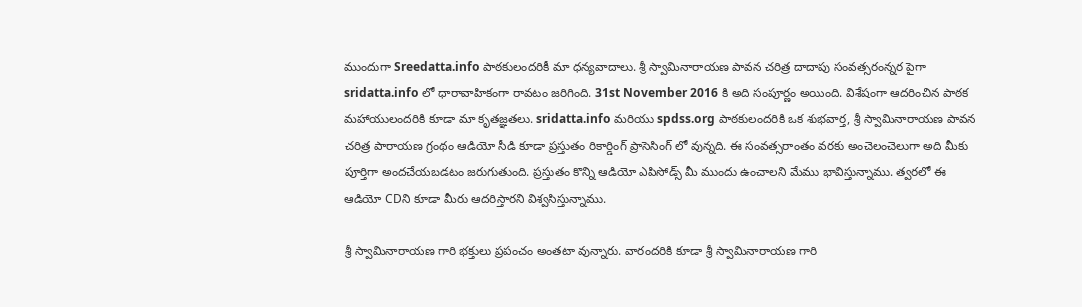ముందుగా Sreedatta.info పాఠకులందరికీ మా ధన్యవాదాలు. శ్రీ స్వామినారాయణ పావన చరిత్ర దాదాపు సంవత్సరంన్నర పైగా sridatta.info లో ధారావాహికంగా రావటం జరిగింది. 31st November 2016 కి అది సంపూర్ణం అయింది. విశేషంగా ఆదరించిన పాఠక మహాయులందరికి కూడా మా కృతజ్ఞతలు. sridatta.info మరియు spdss.org పాఠకులందరికి ఒక శుభవార్త, శ్రీ స్వామినారాయణ పావన చరిత్ర పారాయణ గ్రంథం ఆడియో సీడి కూడా ప్రస్తుతం రికార్డింగ్ ప్రాసెసింగ్ లో వున్నది. ఈ సంవత్సరాంతం వరకు అంచెలంచెలుగా అది మీకు పూర్తిగా అందచేయబడటం జరుగుతుంది. ప్రస్తుతం కొన్ని ఆడియో ఎపిసోడ్స్ మీ ముందు ఉంచాలని మేము భావిస్తున్నాము. త్వరలో ఈ ఆడియో CDని కూడా మీరు ఆదరిస్తారని విశ్వసిస్తున్నాము.

శ్రీ స్వామినారాయణ గారి భక్తులు ప్రపంచం అంతటా వున్నారు. వారందరికి కూడా శ్రీ స్వామినారాయణ గారి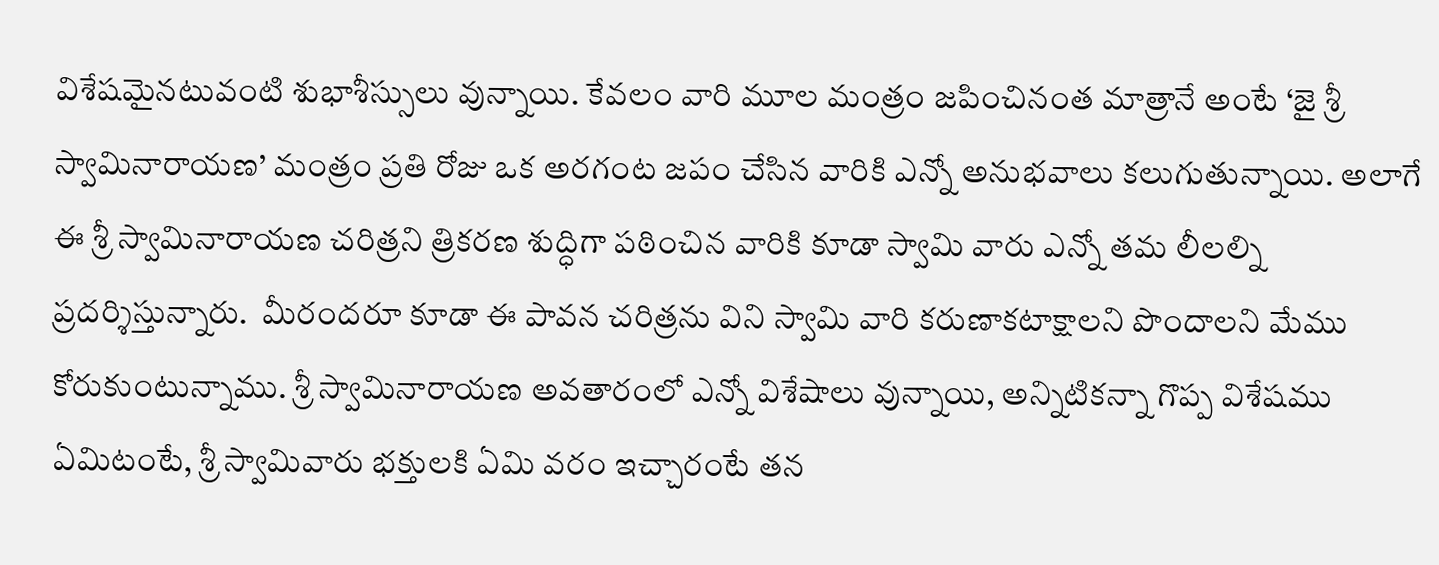విశేషమైనటువంటి శుభాశీస్సులు వున్నాయి. కేవలం వారి మూల మంత్రం జపించినంత మాత్రానే అంటే ‘జై శ్రీ స్వామినారాయణ’ మంత్రం ప్రతి రోజు ఒక అరగంట జపం చేసిన వారికి ఎన్నో అనుభవాలు కలుగుతున్నాయి. అలాగే ఈ శ్రీ స్వామినారాయణ చరిత్రని త్రికరణ శుద్ధిగా పఠించిన వారికి కూడా స్వామి వారు ఎన్నో తమ లీలల్ని ప్రదర్శిస్తున్నారు.  మీరందరూ కూడా ఈ పావన చరిత్రను విని స్వామి వారి కరుణాకటాక్షాలని పొందాలని మేము కోరుకుంటున్నాము. శ్రీ స్వామినారాయణ అవతారంలో ఎన్నో విశేషాలు వున్నాయి, అన్నిటికన్నా గొప్ప విశేషము ఏమిటంటే, శ్రీ స్వామివారు భక్తులకి ఏమి వరం ఇచ్చారంటే తన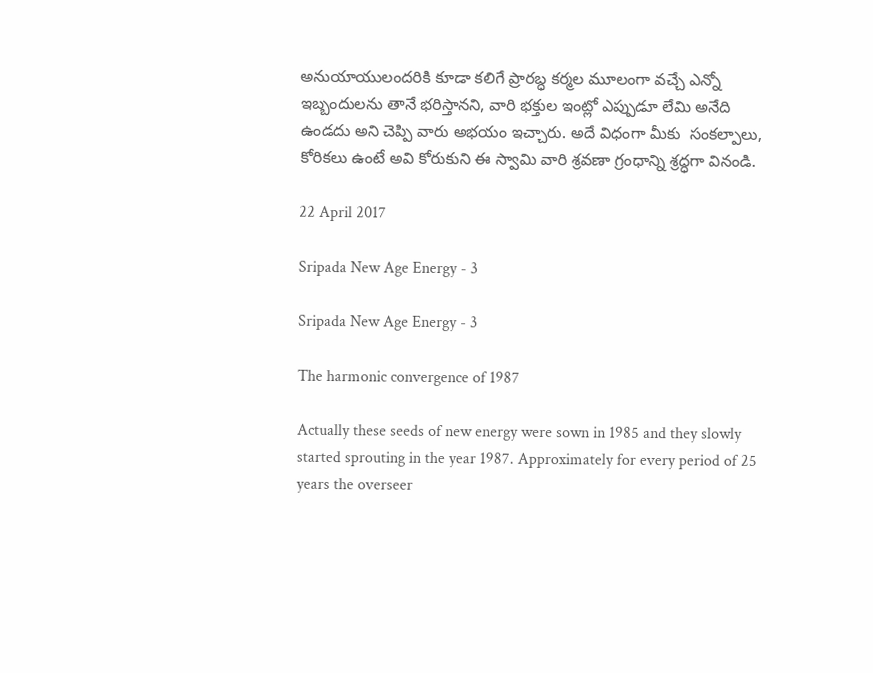అనుయాయులందరికి కూడా కలిగే ప్రారబ్ధ కర్మల మూలంగా వచ్చే ఎన్నో ఇబ్బందులను తానే భరిస్తానని, వారి భక్తుల ఇంట్లో ఎప్పుడూ లేమి అనేది ఉండదు అని చెప్పి వారు అభయం ఇచ్చారు. అదే విధంగా మీకు  సంకల్పాలు, కోరికలు ఉంటే అవి కోరుకుని ఈ స్వామి వారి శ్రవణా గ్రంధాన్ని శ్రద్ధగా వినండి.

22 April 2017

Sripada New Age Energy - 3

Sripada New Age Energy - 3

The harmonic convergence of 1987

Actually these seeds of new energy were sown in 1985 and they slowly started sprouting in the year 1987. Approximately for every period of 25 years the overseer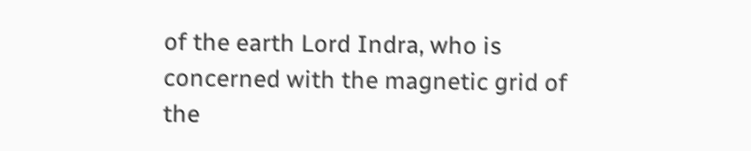of the earth Lord Indra, who is concerned with the magnetic grid of the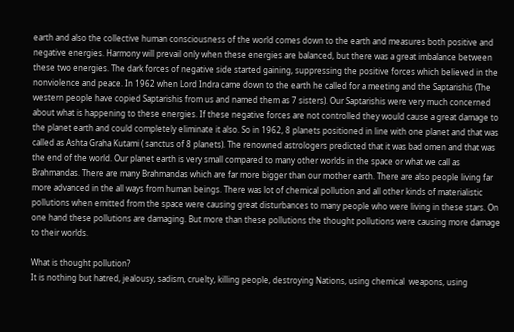earth and also the collective human consciousness of the world comes down to the earth and measures both positive and negative energies. Harmony will prevail only when these energies are balanced, but there was a great imbalance between these two energies. The dark forces of negative side started gaining, suppressing the positive forces which believed in the nonviolence and peace. In 1962 when Lord Indra came down to the earth he called for a meeting and the Saptarishis (The western people have copied Saptarishis from us and named them as 7 sisters). Our Saptarishis were very much concerned about what is happening to these energies. If these negative forces are not controlled they would cause a great damage to the planet earth and could completely eliminate it also. So in 1962, 8 planets positioned in line with one planet and that was called as Ashta Graha Kutami ( sanctus of 8 planets). The renowned astrologers predicted that it was bad omen and that was the end of the world. Our planet earth is very small compared to many other worlds in the space or what we call as Brahmandas. There are many Brahmandas which are far more bigger than our mother earth. There are also people living far more advanced in the all ways from human beings. There was lot of chemical pollution and all other kinds of materialistic pollutions when emitted from the space were causing great disturbances to many people who were living in these stars. On one hand these pollutions are damaging. But more than these pollutions the thought pollutions were causing more damage to their worlds.

What is thought pollution?
It is nothing but hatred, jealousy, sadism, cruelty, killing people, destroying Nations, using chemical  weapons, using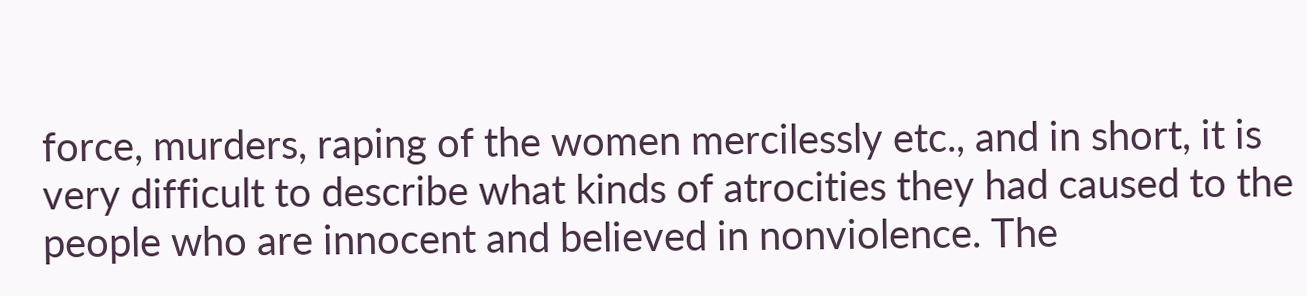force, murders, raping of the women mercilessly etc., and in short, it is very difficult to describe what kinds of atrocities they had caused to the people who are innocent and believed in nonviolence. The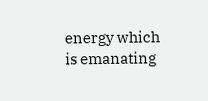energy which is emanating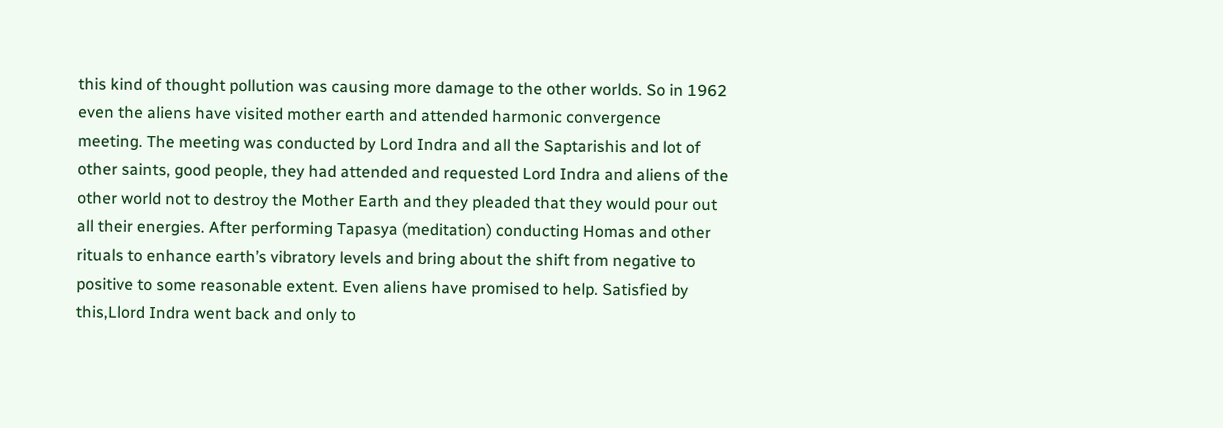this kind of thought pollution was causing more damage to the other worlds. So in 1962 even the aliens have visited mother earth and attended harmonic convergence meeting. The meeting was conducted by Lord Indra and all the Saptarishis and lot of other saints, good people, they had attended and requested Lord Indra and aliens of the other world not to destroy the Mother Earth and they pleaded that they would pour out all their energies. After performing Tapasya (meditation) conducting Homas and other rituals to enhance earth’s vibratory levels and bring about the shift from negative to positive to some reasonable extent. Even aliens have promised to help. Satisfied by this,Llord Indra went back and only to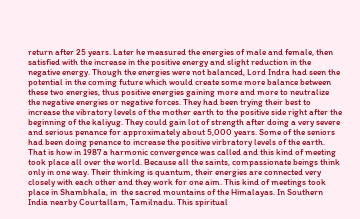return after 25 years. Later he measured the energies of male and female, then satisfied with the increase in the positive energy and slight reduction in the negative energy. Though the energies were not balanced, Lord Indra had seen the potential in the coming future which would create some more balance between these two energies, thus positive energies gaining more and more to neutralize the negative energies or negative forces. They had been trying their best to increase the vibratory levels of the mother earth to the positive side right after the beginning of the kaliyug. They could gain lot of strength after doing a very severe and serious penance for approximately about 5,000 years. Some of the seniors had been doing penance to increase the positive virbratory levels of the earth. That is how in 1987 a harmonic convergence was called and this kind of meeting took place all over the world. Because all the saints, compassionate beings think only in one way. Their thinking is quantum, their energies are connected very closely with each other and they work for one aim. This kind of meetings took place in Shambhala, in  the sacred mountains of the Himalayas. In Southern India nearby Courtallam, Tamilnadu. This spiritual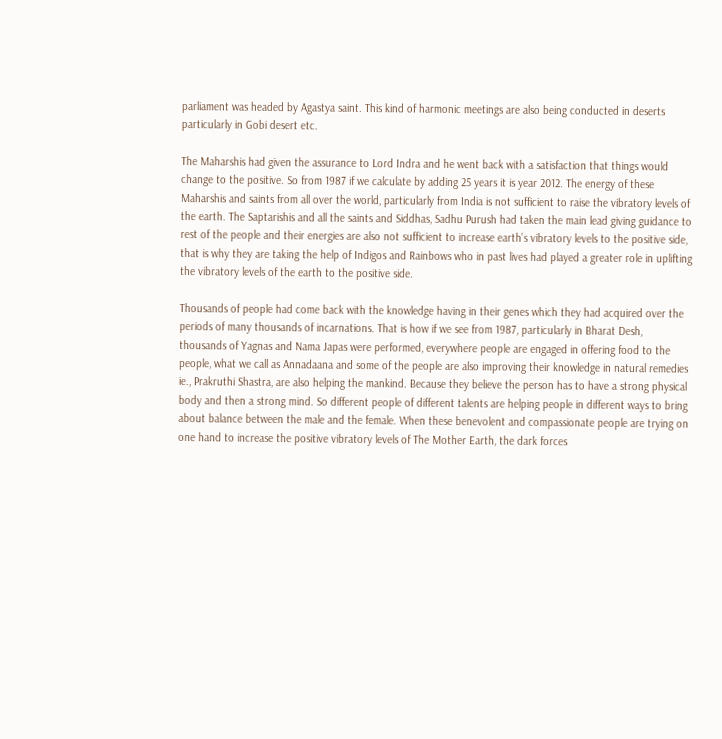parliament was headed by Agastya saint. This kind of harmonic meetings are also being conducted in deserts particularly in Gobi desert etc.

The Maharshis had given the assurance to Lord Indra and he went back with a satisfaction that things would change to the positive. So from 1987 if we calculate by adding 25 years it is year 2012. The energy of these Maharshis and saints from all over the world, particularly from India is not sufficient to raise the vibratory levels of the earth. The Saptarishis and all the saints and Siddhas, Sadhu Purush had taken the main lead giving guidance to rest of the people and their energies are also not sufficient to increase earth’s vibratory levels to the positive side, that is why they are taking the help of Indigos and Rainbows who in past lives had played a greater role in uplifting the vibratory levels of the earth to the positive side.

Thousands of people had come back with the knowledge having in their genes which they had acquired over the periods of many thousands of incarnations. That is how if we see from 1987, particularly in Bharat Desh, thousands of Yagnas and Nama Japas were performed, everywhere people are engaged in offering food to the people, what we call as Annadaana and some of the people are also improving their knowledge in natural remedies ie., Prakruthi Shastra, are also helping the mankind. Because they believe the person has to have a strong physical body and then a strong mind. So different people of different talents are helping people in different ways to bring about balance between the male and the female. When these benevolent and compassionate people are trying on one hand to increase the positive vibratory levels of The Mother Earth, the dark forces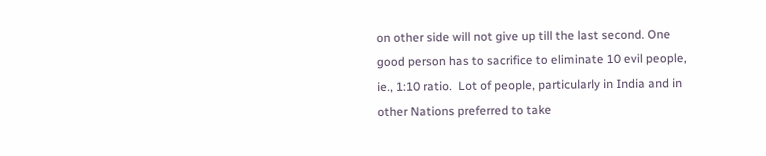on other side will not give up till the last second. One good person has to sacrifice to eliminate 10 evil people, ie., 1:10 ratio.  Lot of people, particularly in India and in other Nations preferred to take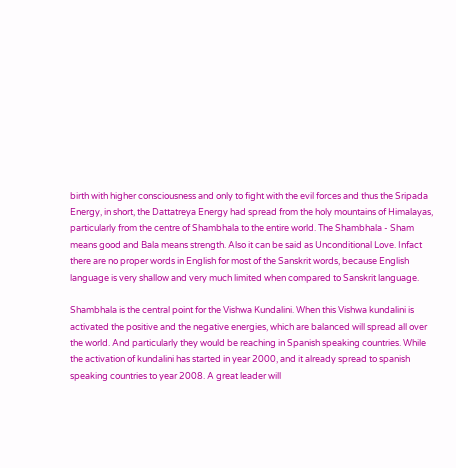birth with higher consciousness and only to fight with the evil forces and thus the Sripada Energy, in short, the Dattatreya Energy had spread from the holy mountains of Himalayas, particularly from the centre of Shambhala to the entire world. The Shambhala - Sham means good and Bala means strength. Also it can be said as Unconditional Love. Infact there are no proper words in English for most of the Sanskrit words, because English language is very shallow and very much limited when compared to Sanskrit language.

Shambhala is the central point for the Vishwa Kundalini. When this Vishwa kundalini is activated the positive and the negative energies, which are balanced will spread all over the world. And particularly they would be reaching in Spanish speaking countries. While the activation of kundalini has started in year 2000, and it already spread to spanish speaking countries to year 2008. A great leader will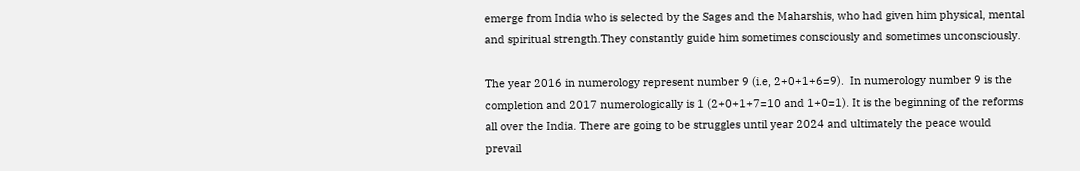emerge from India who is selected by the Sages and the Maharshis, who had given him physical, mental and spiritual strength.They constantly guide him sometimes consciously and sometimes unconsciously.

The year 2016 in numerology represent number 9 (i.e, 2+0+1+6=9).  In numerology number 9 is the completion and 2017 numerologically is 1 (2+0+1+7=10 and 1+0=1). It is the beginning of the reforms all over the India. There are going to be struggles until year 2024 and ultimately the peace would prevail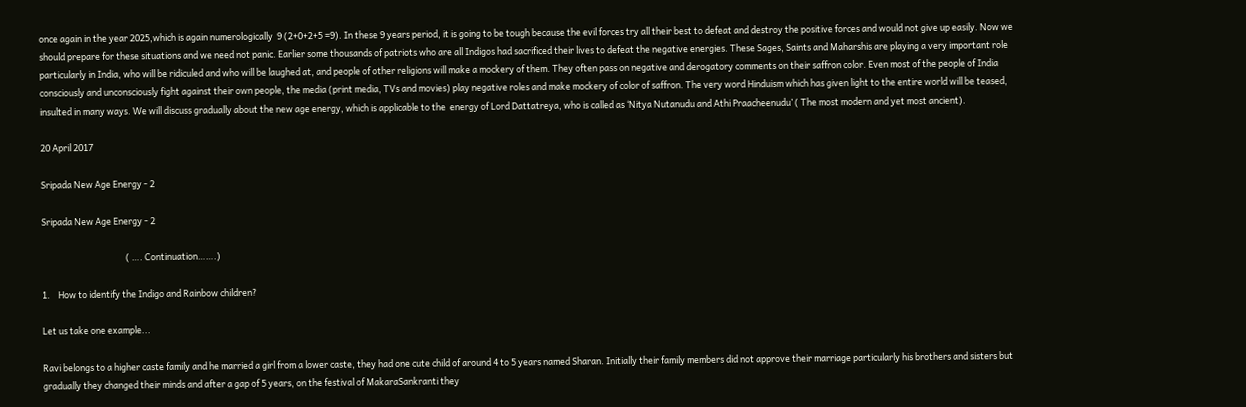once again in the year 2025,which is again numerologically  9 (2+0+2+5 =9). In these 9 years period, it is going to be tough because the evil forces try all their best to defeat and destroy the positive forces and would not give up easily. Now we should prepare for these situations and we need not panic. Earlier some thousands of patriots who are all Indigos had sacrificed their lives to defeat the negative energies. These Sages, Saints and Maharshis are playing a very important role particularly in India, who will be ridiculed and who will be laughed at, and people of other religions will make a mockery of them. They often pass on negative and derogatory comments on their saffron color. Even most of the people of India consciously and unconsciously fight against their own people, the media (print media, TVs and movies) play negative roles and make mockery of color of saffron. The very word Hinduism which has given light to the entire world will be teased, insulted in many ways. We will discuss gradually about the new age energy, which is applicable to the  energy of Lord Dattatreya, who is called as ‘Nitya Nutanudu and Athi Praacheenudu’ ( The most modern and yet most ancient).

20 April 2017

Sripada New Age Energy - 2

Sripada New Age Energy - 2

                                          ( …. Continuation…….)

1.    How to identify the Indigo and Rainbow children?

Let us take one example...

Ravi belongs to a higher caste family and he married a girl from a lower caste, they had one cute child of around 4 to 5 years named Sharan. Initially their family members did not approve their marriage particularly his brothers and sisters but gradually they changed their minds and after a gap of 5 years, on the festival of MakaraSankranti they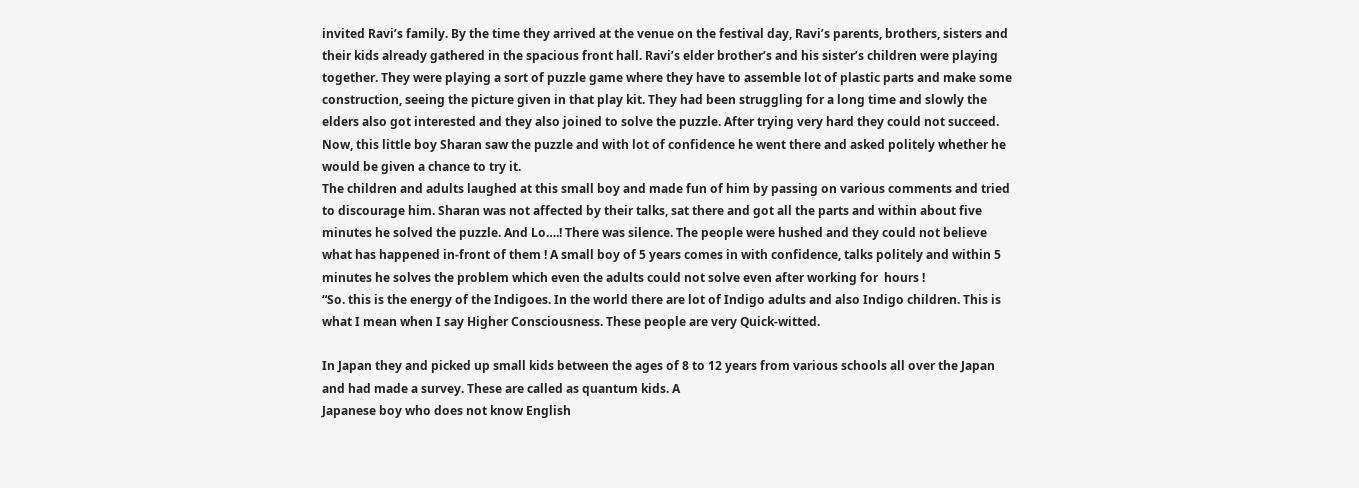invited Ravi’s family. By the time they arrived at the venue on the festival day, Ravi’s parents, brothers, sisters and their kids already gathered in the spacious front hall. Ravi’s elder brother’s and his sister’s children were playing together. They were playing a sort of puzzle game where they have to assemble lot of plastic parts and make some construction, seeing the picture given in that play kit. They had been struggling for a long time and slowly the elders also got interested and they also joined to solve the puzzle. After trying very hard they could not succeed. Now, this little boy Sharan saw the puzzle and with lot of confidence he went there and asked politely whether he would be given a chance to try it.
The children and adults laughed at this small boy and made fun of him by passing on various comments and tried to discourage him. Sharan was not affected by their talks, sat there and got all the parts and within about five minutes he solved the puzzle. And Lo….! There was silence. The people were hushed and they could not believe what has happened in-front of them ! A small boy of 5 years comes in with confidence, talks politely and within 5 minutes he solves the problem which even the adults could not solve even after working for  hours !
“So. this is the energy of the Indigoes. In the world there are lot of Indigo adults and also Indigo children. This is what I mean when I say Higher Consciousness. These people are very Quick-witted.

In Japan they and picked up small kids between the ages of 8 to 12 years from various schools all over the Japan and had made a survey. These are called as quantum kids. A
Japanese boy who does not know English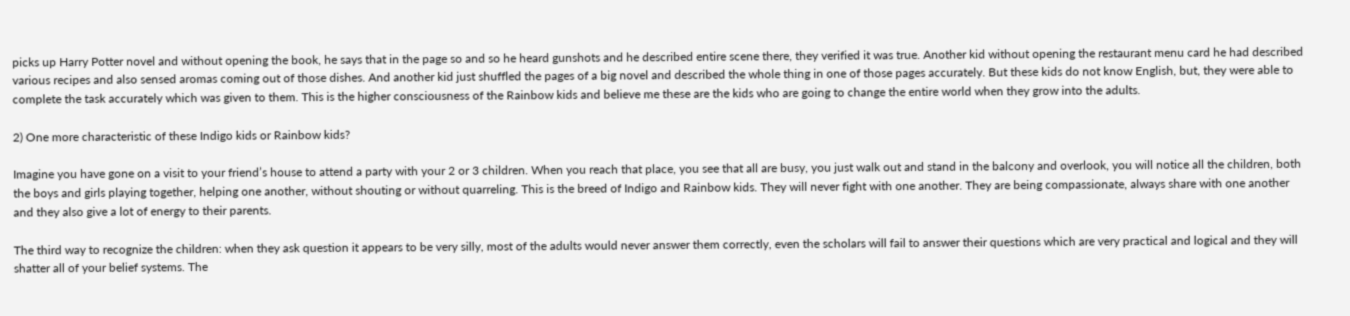picks up Harry Potter novel and without opening the book, he says that in the page so and so he heard gunshots and he described entire scene there, they verified it was true. Another kid without opening the restaurant menu card he had described various recipes and also sensed aromas coming out of those dishes. And another kid just shuffled the pages of a big novel and described the whole thing in one of those pages accurately. But these kids do not know English, but, they were able to complete the task accurately which was given to them. This is the higher consciousness of the Rainbow kids and believe me these are the kids who are going to change the entire world when they grow into the adults.

2) One more characteristic of these Indigo kids or Rainbow kids?

Imagine you have gone on a visit to your friend’s house to attend a party with your 2 or 3 children. When you reach that place, you see that all are busy, you just walk out and stand in the balcony and overlook, you will notice all the children, both the boys and girls playing together, helping one another, without shouting or without quarreling. This is the breed of Indigo and Rainbow kids. They will never fight with one another. They are being compassionate, always share with one another and they also give a lot of energy to their parents.

The third way to recognize the children: when they ask question it appears to be very silly, most of the adults would never answer them correctly, even the scholars will fail to answer their questions which are very practical and logical and they will shatter all of your belief systems. The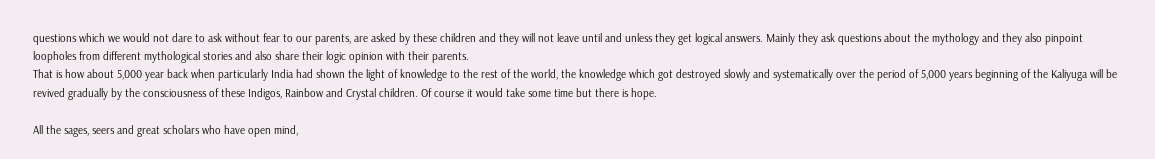questions which we would not dare to ask without fear to our parents, are asked by these children and they will not leave until and unless they get logical answers. Mainly they ask questions about the mythology and they also pinpoint loopholes from different mythological stories and also share their logic opinion with their parents.
That is how about 5,000 year back when particularly India had shown the light of knowledge to the rest of the world, the knowledge which got destroyed slowly and systematically over the period of 5,000 years beginning of the Kaliyuga will be revived gradually by the consciousness of these Indigos, Rainbow and Crystal children. Of course it would take some time but there is hope.

All the sages, seers and great scholars who have open mind,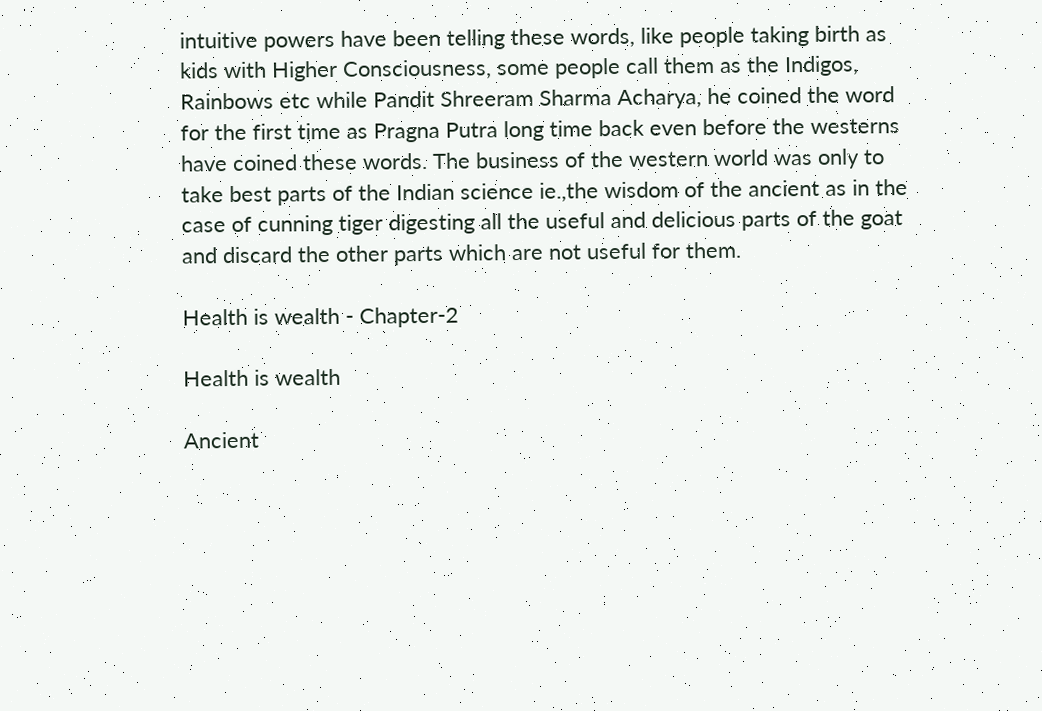intuitive powers have been telling these words, like people taking birth as kids with Higher Consciousness, some people call them as the Indigos, Rainbows etc while Pandit Shreeram Sharma Acharya, he coined the word for the first time as Pragna Putra long time back even before the westerns have coined these words. The business of the western world was only to take best parts of the Indian science ie.,the wisdom of the ancient as in the case of cunning tiger digesting all the useful and delicious parts of the goat and discard the other parts which are not useful for them.

Health is wealth - Chapter-2

Health is wealth

Ancient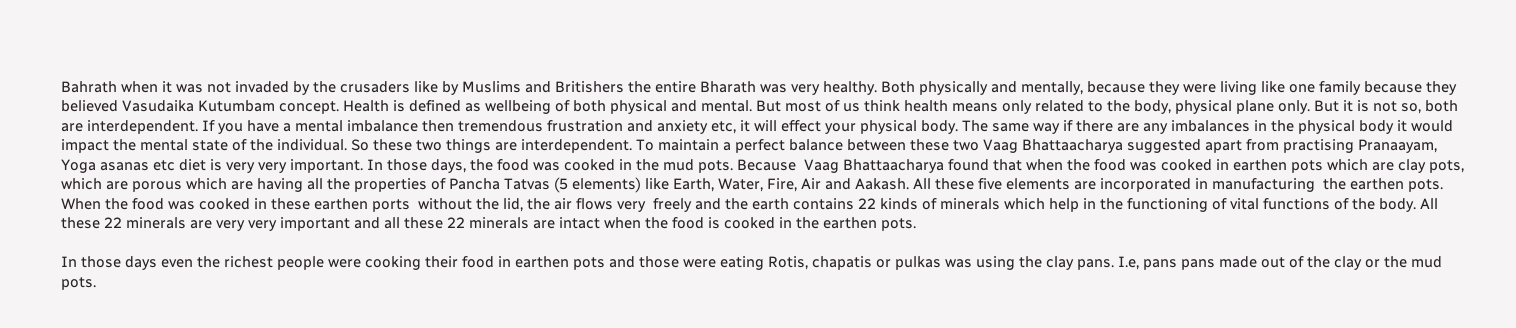Bahrath when it was not invaded by the crusaders like by Muslims and Britishers the entire Bharath was very healthy. Both physically and mentally, because they were living like one family because they believed Vasudaika Kutumbam concept. Health is defined as wellbeing of both physical and mental. But most of us think health means only related to the body, physical plane only. But it is not so, both are interdependent. If you have a mental imbalance then tremendous frustration and anxiety etc, it will effect your physical body. The same way if there are any imbalances in the physical body it would impact the mental state of the individual. So these two things are interdependent. To maintain a perfect balance between these two Vaag Bhattaacharya suggested apart from practising Pranaayam, Yoga asanas etc diet is very very important. In those days, the food was cooked in the mud pots. Because  Vaag Bhattaacharya found that when the food was cooked in earthen pots which are clay pots, which are porous which are having all the properties of Pancha Tatvas (5 elements) like Earth, Water, Fire, Air and Aakash. All these five elements are incorporated in manufacturing  the earthen pots. When the food was cooked in these earthen ports  without the lid, the air flows very  freely and the earth contains 22 kinds of minerals which help in the functioning of vital functions of the body. All these 22 minerals are very very important and all these 22 minerals are intact when the food is cooked in the earthen pots.

In those days even the richest people were cooking their food in earthen pots and those were eating Rotis, chapatis or pulkas was using the clay pans. I.e, pans pans made out of the clay or the mud pots.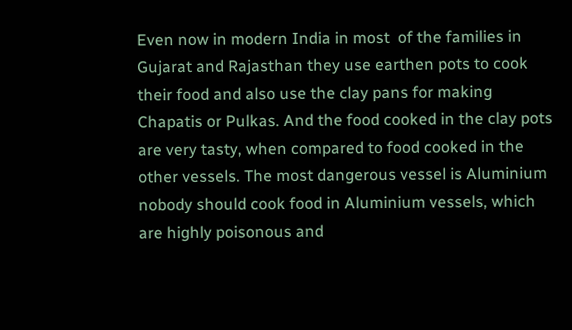Even now in modern India in most  of the families in Gujarat and Rajasthan they use earthen pots to cook their food and also use the clay pans for making Chapatis or Pulkas. And the food cooked in the clay pots are very tasty, when compared to food cooked in the other vessels. The most dangerous vessel is Aluminium nobody should cook food in Aluminium vessels, which are highly poisonous and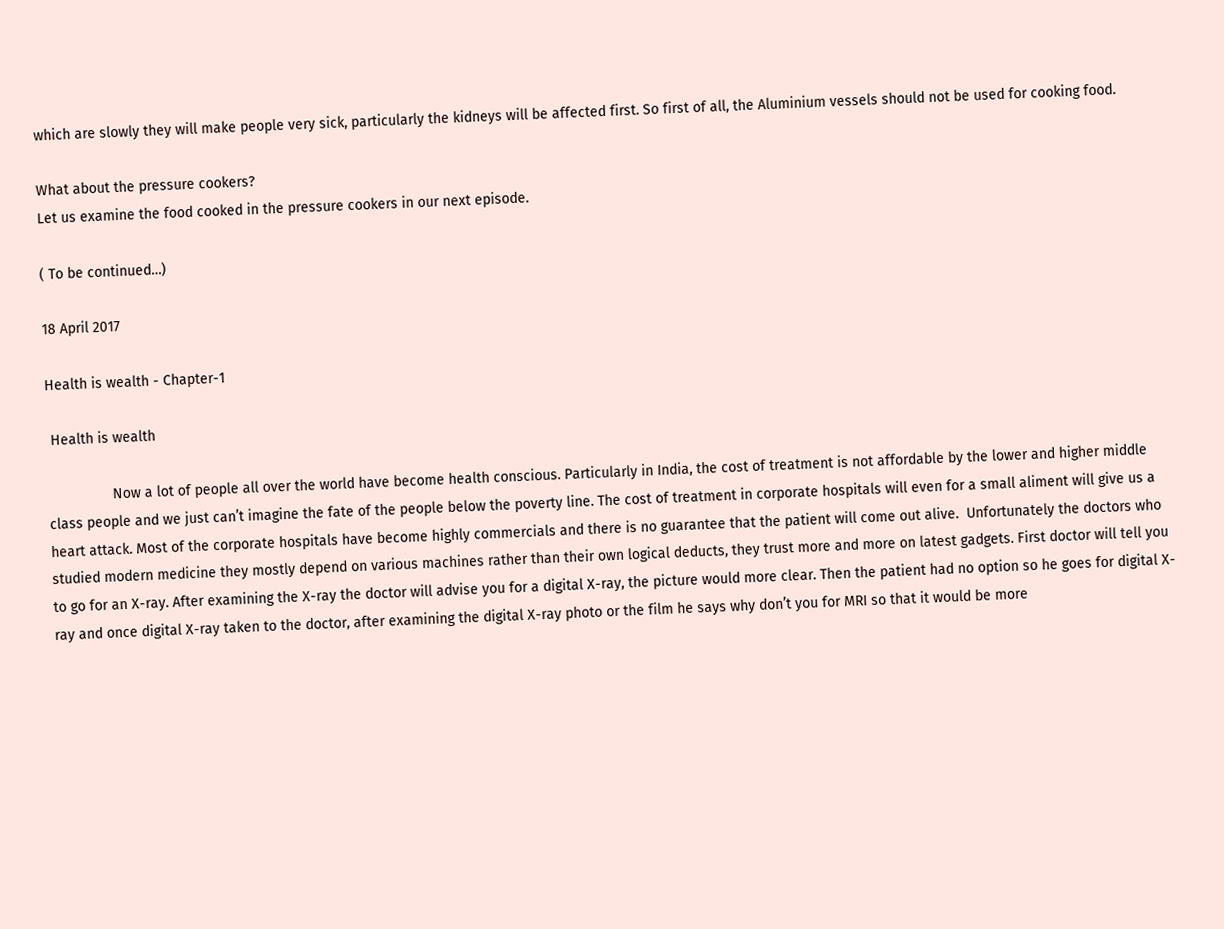which are slowly they will make people very sick, particularly the kidneys will be affected first. So first of all, the Aluminium vessels should not be used for cooking food.

What about the pressure cookers?
Let us examine the food cooked in the pressure cookers in our next episode.

( To be continued…)

18 April 2017

Health is wealth - Chapter-1

 Health is wealth

                Now a lot of people all over the world have become health conscious. Particularly in India, the cost of treatment is not affordable by the lower and higher middle class people and we just can’t imagine the fate of the people below the poverty line. The cost of treatment in corporate hospitals will even for a small aliment will give us a heart attack. Most of the corporate hospitals have become highly commercials and there is no guarantee that the patient will come out alive.  Unfortunately the doctors who studied modern medicine they mostly depend on various machines rather than their own logical deducts, they trust more and more on latest gadgets. First doctor will tell you to go for an X-ray. After examining the X-ray the doctor will advise you for a digital X-ray, the picture would more clear. Then the patient had no option so he goes for digital X-ray and once digital X-ray taken to the doctor, after examining the digital X-ray photo or the film he says why don’t you for MRI so that it would be more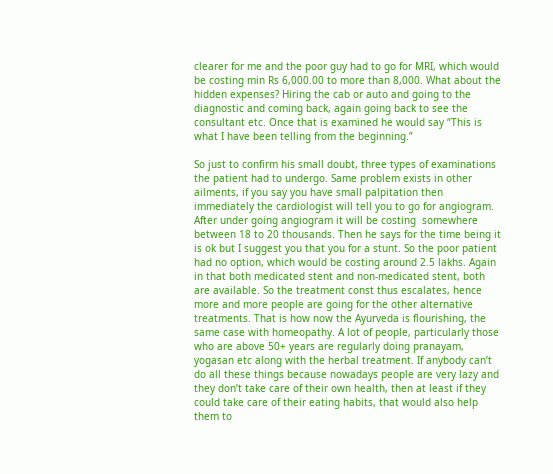clearer for me and the poor guy had to go for MRI, which would be costing min Rs 6,000.00 to more than 8,000. What about the hidden expenses? Hiring the cab or auto and going to the diagnostic and coming back, again going back to see the consultant etc. Once that is examined he would say “This is what I have been telling from the beginning.”

So just to confirm his small doubt, three types of examinations the patient had to undergo. Same problem exists in other ailments, if you say you have small palpitation then immediately the cardiologist will tell you to go for angiogram. After under going angiogram it will be costing  somewhere between 18 to 20 thousands. Then he says for the time being it is ok but I suggest you that you for a stunt. So the poor patient had no option, which would be costing around 2.5 lakhs. Again in that both medicated stent and non-medicated stent, both are available. So the treatment const thus escalates, hence more and more people are going for the other alternative treatments. That is how now the Ayurveda is flourishing, the same case with homeopathy. A lot of people, particularly those who are above 50+ years are regularly doing pranayam, yogasan etc along with the herbal treatment. If anybody can’t do all these things because nowadays people are very lazy and they don’t take care of their own health, then at least if they could take care of their eating habits, that would also help them to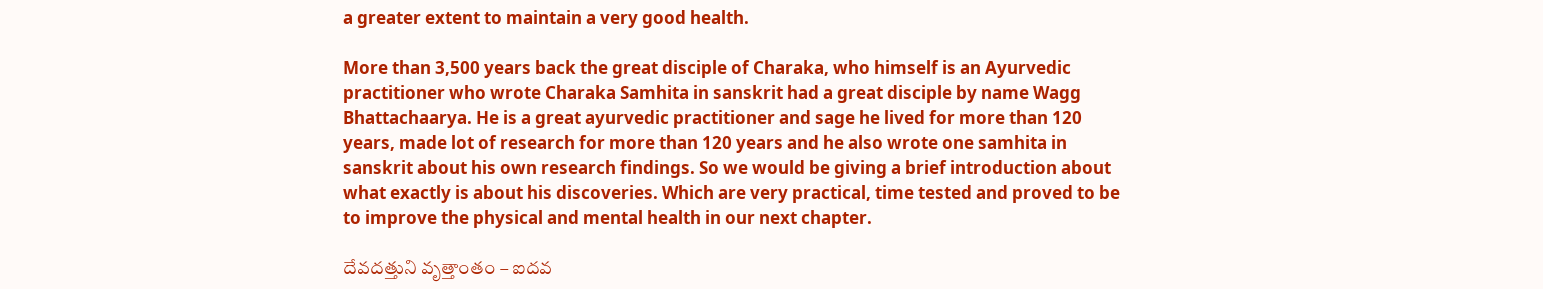a greater extent to maintain a very good health.

More than 3,500 years back the great disciple of Charaka, who himself is an Ayurvedic practitioner who wrote Charaka Samhita in sanskrit had a great disciple by name Wagg Bhattachaarya. He is a great ayurvedic practitioner and sage he lived for more than 120 years, made lot of research for more than 120 years and he also wrote one samhita in sanskrit about his own research findings. So we would be giving a brief introduction about what exactly is about his discoveries. Which are very practical, time tested and proved to be to improve the physical and mental health in our next chapter.

దేవదత్తుని వృత్తాంతం – ఐదవ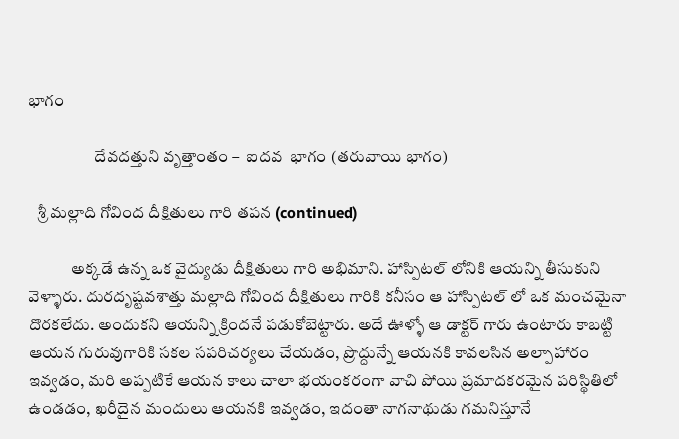భాగం

                    దేవదత్తుని వృత్తాంతం –  ఐదవ  భాగం (తరువాయి భాగం)

   శ్రీ మల్లాది గోవింద దీక్షితులు గారి తపన (continued)

             అక్కడే ఉన్న ఒక వైద్యుడు దీక్షితులు గారి అభిమాని. హాస్పిటల్ లోనికి ఆయన్ని తీసుకుని వెళ్ళారు. దురదృష్టవశాత్తు మల్లాది గోవింద దీక్షితులు గారికి కనీసం ఆ హాస్పిటల్ లో ఒక మంచమైనా దొరకలేదు. అందుకని ఆయన్ని క్రిందనే పడుకోబెట్టారు. అదే ఊళ్ళో ఆ డాక్టర్ గారు ఉంటారు కాబట్టి ఆయన గురువుగారికి సకల సపరిచర్యలు చేయడం, ప్రొద్దున్నే ఆయనకి కావలసిన అల్పాహారం ఇవ్వడం, మరి అప్పటికే ఆయన కాలు చాలా భయంకరంగా వాచి పోయి ప్రమాదకరమైన పరిస్థితిలో ఉండడం, ఖరీదైన మందులు ఆయనకి ఇవ్వడం, ఇదంతా నాగనాథుడు గమనిస్తూనే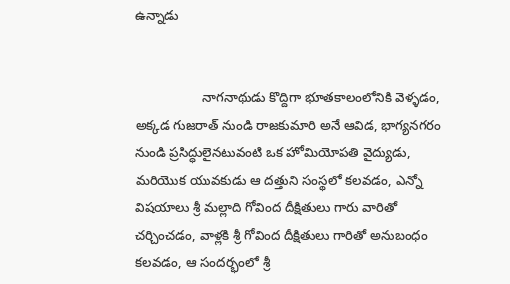ఉన్నాడు


                  నాగనాథుడు కొద్దిగా భూతకాలంలోనికి వెళ్ళడం, అక్కడ గుజరాత్ నుండి రాజకుమారి అనే ఆవిడ, భాగ్యనగరం నుండి ప్రసిద్ధులైనటువంటి ఒక హోమియోపతి వైద్యుడు, మరియొక యువకుడు ఆ దత్తుని సంస్థలో కలవడం, ఎన్నో విషయాలు శ్రీ మల్లాది గోవింద దీక్షితులు గారు వారితో చర్చించడం, వాళ్లకి శ్రీ గోవింద దీక్షితులు గారితో అనుబంధం కలవడం, ఆ సందర్భంలో శ్రీ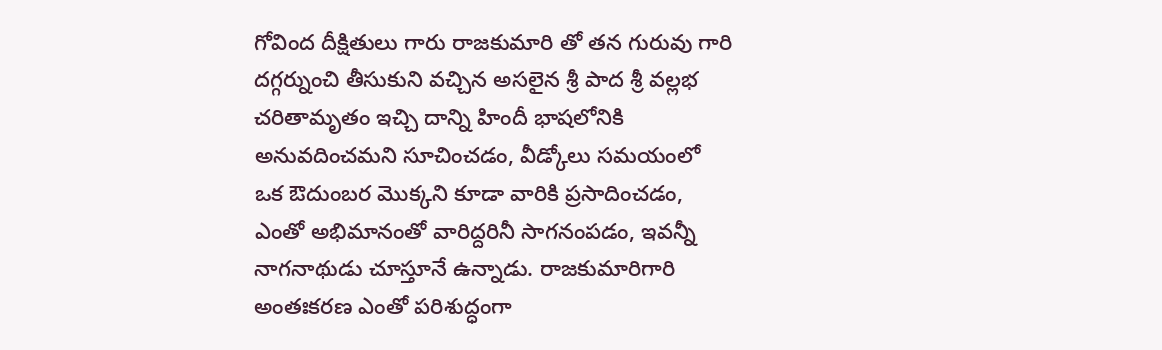గోవింద దీక్షితులు గారు రాజకుమారి తో తన గురువు గారి దగ్గర్నుంచి తీసుకుని వచ్చిన అసలైన శ్రీ పాద శ్రీ వల్లభ చరితామృతం ఇచ్చి దాన్ని హిందీ భాషలోనికి అనువదించమని సూచించడం, వీడ్కోలు సమయంలో ఒక ఔదుంబర మొక్కని కూడా వారికి ప్రసాదించడం, ఎంతో అభిమానంతో వారిద్దరినీ సాగనంపడం, ఇవన్నీ నాగనాథుడు చూస్తూనే ఉన్నాడు. రాజకుమారిగారి అంతఃకరణ ఎంతో పరిశుద్ధంగా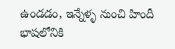ఉండడం, ఇన్నేళ్ళ నుంచి హిందీ భాషలోనికి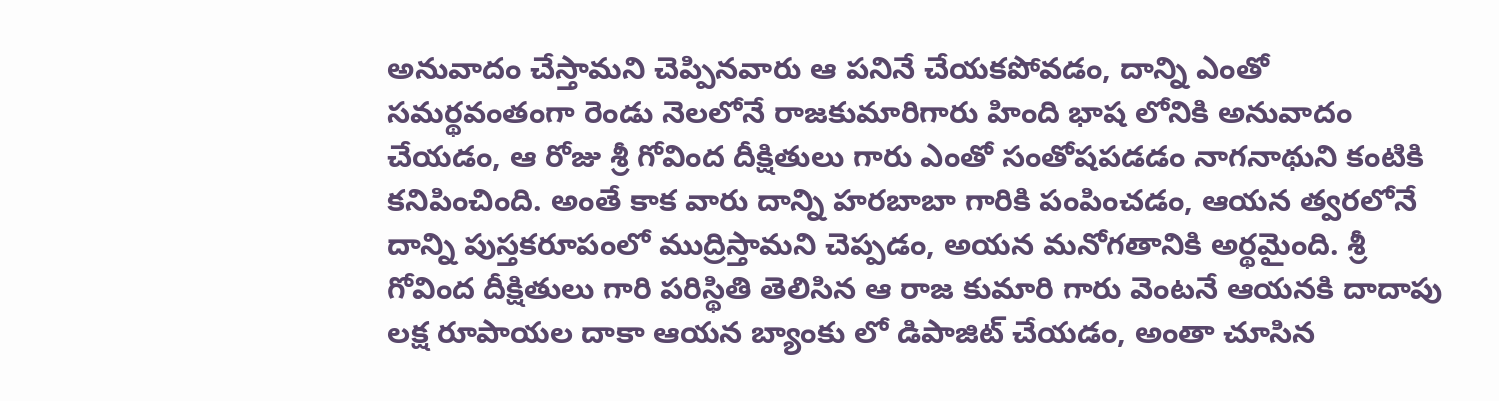అనువాదం చేస్తామని చెప్పినవారు ఆ పనినే చేయకపోవడం, దాన్ని ఎంతో సమర్థవంతంగా రెండు నెలలోనే రాజకుమారిగారు హింది భాష లోనికి అనువాదం చేయడం, ఆ రోజు శ్రీ గోవింద దీక్షితులు గారు ఎంతో సంతోషపడడం నాగనాథుని కంటికి కనిపించింది. అంతే కాక వారు దాన్ని హరబాబా గారికి పంపించడం, ఆయన త్వరలోనే దాన్ని పుస్తకరూపంలో ముద్రిస్తామని చెప్పడం, అయన మనోగతానికి అర్థమైంది. శ్రీ గోవింద దీక్షితులు గారి పరిస్థితి తెలిసిన ఆ రాజ కుమారి గారు వెంటనే ఆయనకి దాదాపు లక్ష రూపాయల దాకా ఆయన బ్యాంకు లో డిపాజిట్ చేయడం, అంతా చూసిన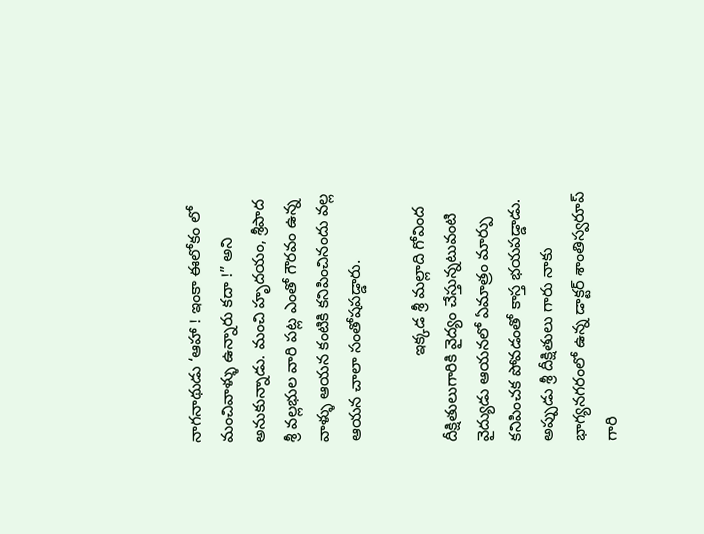నాగనాథుడు ‘ఆహా ! ఇంకా ఈలోకం లో మంచివాళ్ళు ఉన్నారు కదా !” అని అనుకున్నాడు. మంచి హృదయం, శ్రీపాద శ్రీ వల్లభుల వారి పట్ల ఎంతో గౌరవం ఉన్న వాళ్ళు ఆయన కంటికి కనిపించినందు వల్ల ఆయన చాలా సంతోషపడ్డారు.

                   ఇక్కడ శ్రీ మల్లాది గోవింద దీక్షితులుగారికి వైద్యం చేస్తున్నటువంటి వైద్యుడు ఆయనలో ఏమాత్రం మార్పు కనిపించక పోవడంతో కాస్త భయపడ్డాడు. అప్పుడు శ్రీ దీక్షితులు గారు నాకు భాగ్యనగరంలో ఉన్న డాక్టర్ శాంతిస్వరూప్ గారి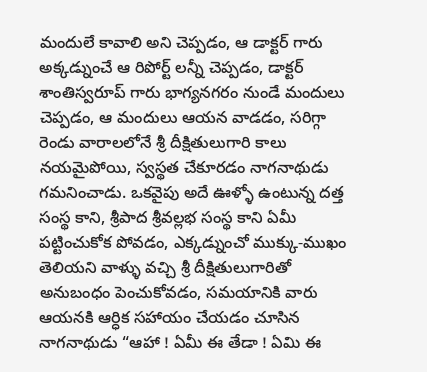మందులే కావాలి అని చెప్పడం, ఆ డాక్టర్ గారు అక్కడ్నుంచే ఆ రిపోర్ట్ లన్నీ చెప్పడం, డాక్టర్ శాంతిస్వరూప్ గారు భాగ్యనగరం నుండే మందులు చెప్పడం, ఆ మందులు ఆయన వాడడం, సరిగ్గా రెండు వారాలలోనే శ్రీ దీక్షితులుగారి కాలు నయమైపోయి, స్వస్థత చేకూరడం నాగనాథుడు గమనించాడు. ఒకవైపు అదే ఊళ్ళో ఉంటున్న దత్త సంస్థ కాని, శ్రీపాద శ్రీవల్లభ సంస్థ కాని ఏమీ పట్టించుకోక పోవడం, ఎక్కడ్నుంచో ముక్కు-ముఖం తెలియని వాళ్ళు వచ్చి శ్రీ దీక్షితులుగారితో అనుబంధం పెంచుకోవడం, సమయానికి వారు ఆయనకి ఆర్ధిక సహాయం చేయడం చూసిన నాగనాథుడు “ఆహా ! ఏమీ ఈ తేడా ! ఏమి ఈ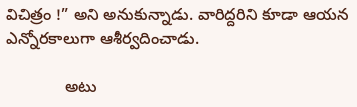విచిత్రం !” అని అనుకున్నాడు. వారిద్దరిని కూడా ఆయన ఎన్నోరకాలుగా ఆశీర్వదించాడు.

             అటు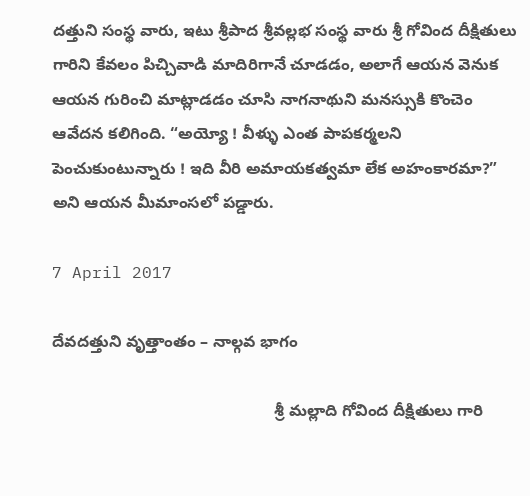దత్తుని సంస్థ వారు, ఇటు శ్రీపాద శ్రీవల్లభ సంస్థ వారు శ్రీ గోవింద దీక్షితులు గారిని కేవలం పిచ్చివాడి మాదిరిగానే చూడడం, అలాగే ఆయన వెనుక ఆయన గురించి మాట్లాడడం చూసి నాగనాథుని మనస్సుకి కొంచెం ఆవేదన కలిగింది. “అయ్యో ! వీళ్ళు ఎంత పాపకర్మలని పెంచుకుంటున్నారు ! ఇది వీరి అమాయకత్వమా లేక అహంకారమా?” అని ఆయన మీమాంసలో పడ్డారు.

7 April 2017

దేవదత్తుని వృత్తాంతం – నాల్గవ భాగం

                                                 శ్రీ మల్లాది గోవింద దీక్షితులు గారి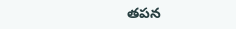తపన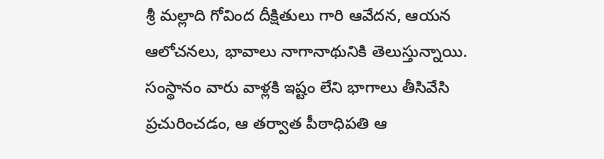శ్రీ మల్లాది గోవింద దీక్షితులు గారి ఆవేదన, ఆయన ఆలోచనలు, భావాలు నాగానాథునికి తెలుస్తున్నాయి. సంస్థానం వారు వాళ్లకి ఇష్టం లేని భాగాలు తీసివేసి ప్రచురించడం, ఆ తర్వాత పీఠాధిపతి ఆ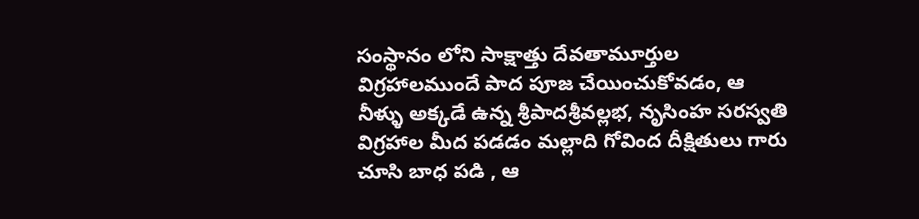సంస్థానం లోని సాక్షాత్తు దేవతామూర్తుల విగ్రహాలముందే పాద పూజ చేయించుకోవడం, ఆ నీళ్ళు అక్కడే ఉన్న శ్రీపాదశ్రీవల్లభ, నృసింహ సరస్వతి విగ్రహాల మీద పడడం మల్లాది గోవింద దీక్షితులు గారు చూసి బాధ పడి , ఆ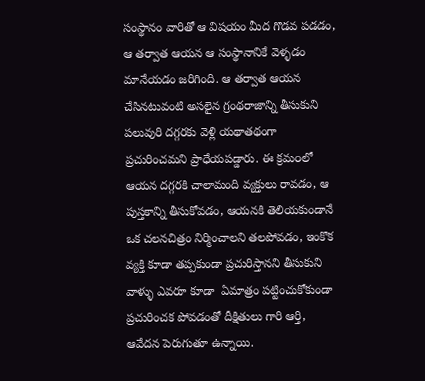సంస్థానం వారితో ఆ విషయం మీద గొడవ పడడం, ఆ తర్వాత ఆయన ఆ సంస్థానానికే వెళ్ళడం మానేయడం జరిగింది. ఆ తర్వాత ఆయన చేసినటువంటి అసలైన గ్రంథరాజాన్ని తీసుకుని పలువురి దగ్గరకు వెళ్లి యథాతథంగా ప్రచురించమని ప్రాధేయపడ్డారు. ఈ క్రమ౦లో ఆయన దగ్గరకి చాలామంది వ్యక్తులు రావడం, ఆ పుస్తకాన్ని తీసుకోవడం, ఆయనకి తెలియకుండానే ఒక చలనచిత్రం నిర్మించాలని తలపోవడం, ఇంకొక వ్యక్తి కూడా తప్పకుండా ప్రచురిస్తానని తీసుకుని వాళ్ళు ఎవరూ కూడా  ఏమాత్రం పట్టించుకోకుండా ప్రచురించక పోవడంతో దీక్షితులు గారి ఆర్తి, ఆవేదన పెరుగుతూ ఉన్నాయి.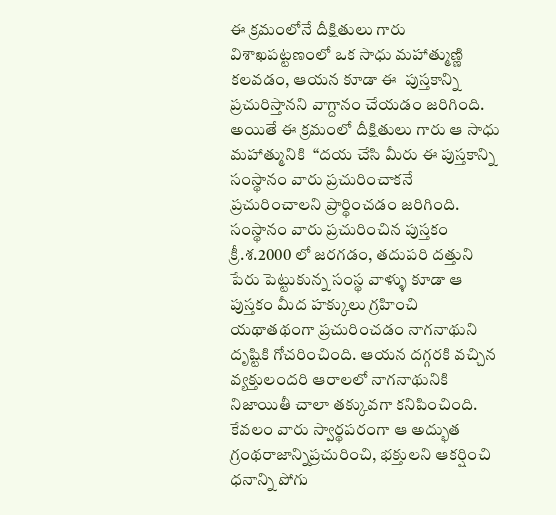ఈ క్రమంలోనే దీక్షితులు గారు విశాఖపట్టణంలో ఒక సాధు మహాత్ముణ్ణి కలవడం, ఆయన కూడా ఈ  పుస్తకాన్ని ప్రచురిస్తానని వాగ్దానం చేయడం జరిగింది. అయితే ఈ క్రమంలో దీక్షితులు గారు ఆ సాధు మహాత్మునికి  “దయ చేసి మీరు ఈ పుస్తకాన్ని సంస్థానం వారు ప్రచురించాకనే ప్రచురించాలని ప్రార్థించడం జరిగింది. సంస్థానం వారు ప్రచురించిన పుస్తకం క్రీ.శ.2000 లో జరగడం, తదుపరి దత్తుని పేరు పెట్టుకున్న సంస్థ వాళ్ళు కూడా ఆ పుస్తకం మీద హక్కులు గ్రహించి యథాతథంగా ప్రచురించడం నాగనాథుని దృష్టికి గోచరించింది. ఆయన దగ్గరకి వచ్చిన  వ్యక్తులందరి ఆరాలలో నాగనాథునికి నిజాయితీ చాలా తక్కువగా కనిపించింది. కేవలం వారు స్వార్థపరంగా ఆ అద్భుత గ్రంథరాజాన్నిప్రచురించి, భక్తులని ఆకర్షించి ధనాన్ని పోగు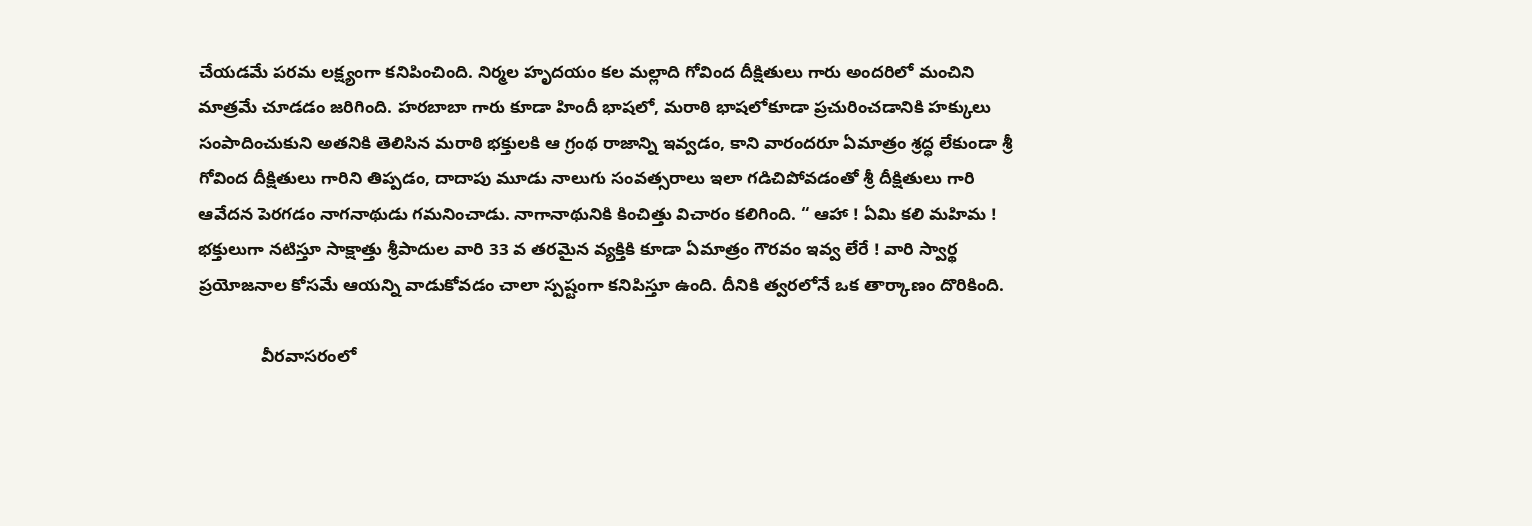చేయడమే పరమ లక్ష్యంగా కనిపించింది. నిర్మల హృదయం కల మల్లాది గోవింద దీక్షితులు గారు అందరిలో మంచిని మాత్రమే చూడడం జరిగింది. హరబాబా గారు కూడా హిందీ భాషలో, మరాఠి భాషలోకూడా ప్రచురించడానికి హక్కులు సంపాదించుకుని అతనికి తెలిసిన మరాఠి భక్తులకి ఆ గ్రంథ రాజాన్ని ఇవ్వడం, కాని వారందరూ ఏమాత్రం శ్రద్ధ లేకుండా శ్రీ గోవింద దీక్షితులు గారిని తిప్పడం, దాదాపు మూడు నాలుగు సంవత్సరాలు ఇలా గడిచిపోవడంతో శ్రీ దీక్షితులు గారి ఆవేదన పెరగడం నాగనాథుడు గమనించాడు. నాగానాథునికి కించిత్తు విచారం కలిగింది. “ ఆహా ! ఏమి కలి మహిమ ! భక్తులుగా నటిస్తూ సాక్షాత్తు శ్రీపాదుల వారి 33 వ తరమైన వ్యక్తికి కూడా ఏమాత్రం గౌరవం ఇవ్వ లేరే ! వారి స్వార్థ ప్రయోజనాల కోసమే ఆయన్ని వాడుకోవడం చాలా స్పష్టంగా కనిపిస్తూ ఉంది. దీనికి త్వరలోనే ఒక తార్కాణం దొరికింది.

             వీరవాసరంలో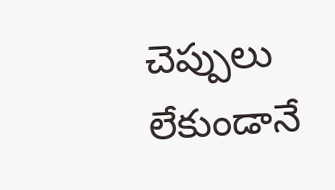చెప్పులు లేకుండానే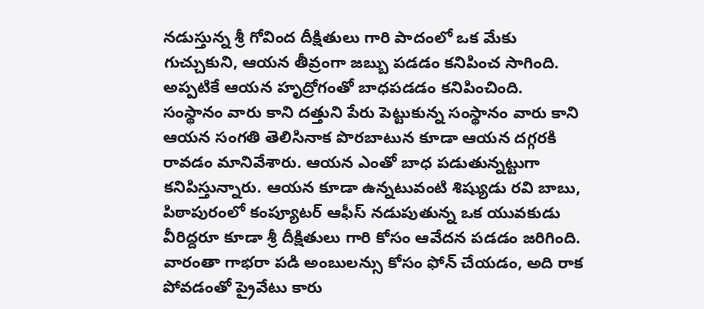నడుస్తున్న శ్రీ గోవింద దీక్షితులు గారి పాదంలో ఒక మేకు గుచ్చుకుని, ఆయన తీవ్రంగా జబ్బు పడడం కనిపించ సాగింది. అప్పటికే ఆయన హృద్రోగంతో బాధపడడం కనిపించింది. సంస్థానం వారు కాని దత్తుని పేరు పెట్టుకున్న సంస్థానం వారు కాని ఆయన సంగతి తెలిసినాక పొరబాటున కూడా ఆయన దగ్గరకి రావడం మానివేశారు. ఆయన ఎంతో బాధ పడుతున్నట్టుగా కనిపిస్తున్నారు. ఆయన కూడా ఉన్నటువంటి శిష్యుడు రవి బాబు, పిఠాపురంలో కంప్యూటర్ ఆఫీస్ నడుపుతున్న ఒక యువకుడు వీరిద్దరూ కూడా శ్రీ దీక్షితులు గారి కోసం ఆవేదన పడడం జరిగింది. వారంతా గాభరా పడి అంబులన్సు కోసం ఫోన్ చేయడం, అది రాక పోవడంతో ప్రైవేటు కారు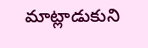మాట్లాడుకుని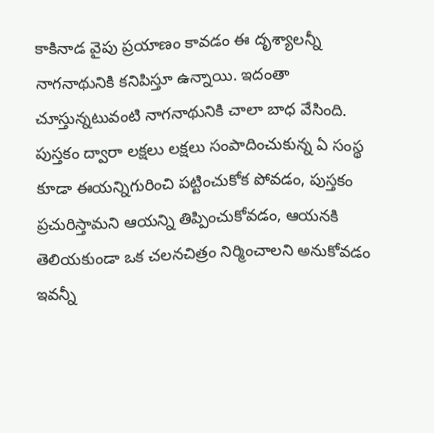కాకినాడ వైపు ప్రయాణం కావడం ఈ దృశ్యాలన్నీ నాగనాథునికి కనిపిస్తూ ఉన్నాయి. ఇదంతా చూస్తున్నటువంటి నాగనాథునికి చాలా బాధ వేసింది. పుస్తకం ద్వారా లక్షలు లక్షలు సంపాదించుకున్న ఏ సంస్థ కూడా ఈయన్నిగురించి పట్టించుకోక పోవడం, పుస్తకం ప్రచురిస్తామని ఆయన్ని తిప్పించుకోవడం, ఆయనకి తెలియకుండా ఒక చలనచిత్రం నిర్మించాలని అనుకోవడం ఇవన్నీ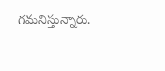గమనిస్తున్నారు.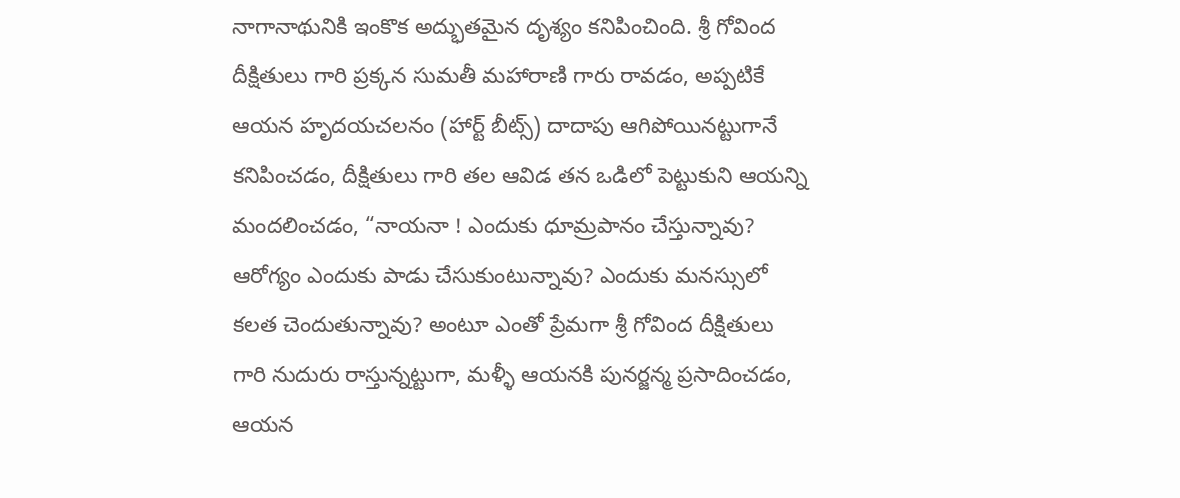నాగానాథునికి ఇంకొక అద్భుతమైన దృశ్యం కనిపించింది. శ్రీ గోవింద దీక్షితులు గారి ప్రక్కన సుమతీ మహారాణి గారు రావడం, అప్పటికే ఆయన హృదయచలనం (హార్ట్ బీట్స్) దాదాపు ఆగిపోయినట్టుగానే కనిపించడం, దీక్షితులు గారి తల ఆవిడ తన ఒడిలో పెట్టుకుని ఆయన్ని మందలించడం, “నాయనా ! ఎందుకు ధూమ్రపానం చేస్తున్నావు? ఆరోగ్యం ఎందుకు పాడు చేసుకుంటున్నావు? ఎందుకు మనస్సులో కలత చెందుతున్నావు? అంటూ ఎంతో ప్రేమగా శ్రీ గోవింద దీక్షితులు గారి నుదురు రాస్తున్నట్టుగా, మళ్ళీ ఆయనకి పునర్జన్మ ప్రసాదించడం, ఆయన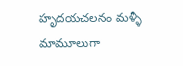హృదయచలనం మళ్ళీ మామూలుగా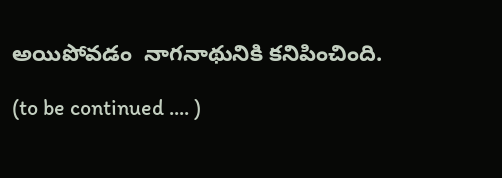అయిపోవడం  నాగనాథునికి కనిపించింది.

(to be continued .... )